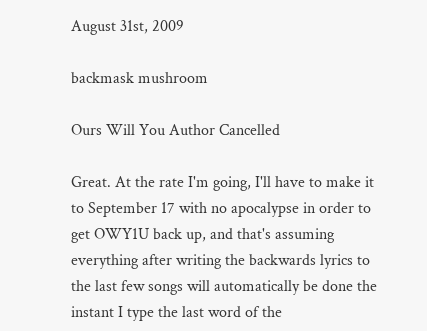August 31st, 2009

backmask mushroom

Ours Will You Author Cancelled

Great. At the rate I'm going, I'll have to make it to September 17 with no apocalypse in order to get OWY1U back up, and that's assuming everything after writing the backwards lyrics to the last few songs will automatically be done the instant I type the last word of the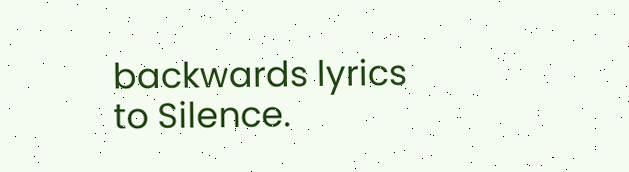backwards lyrics to Silence.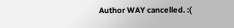Author WAY cancelled. :(